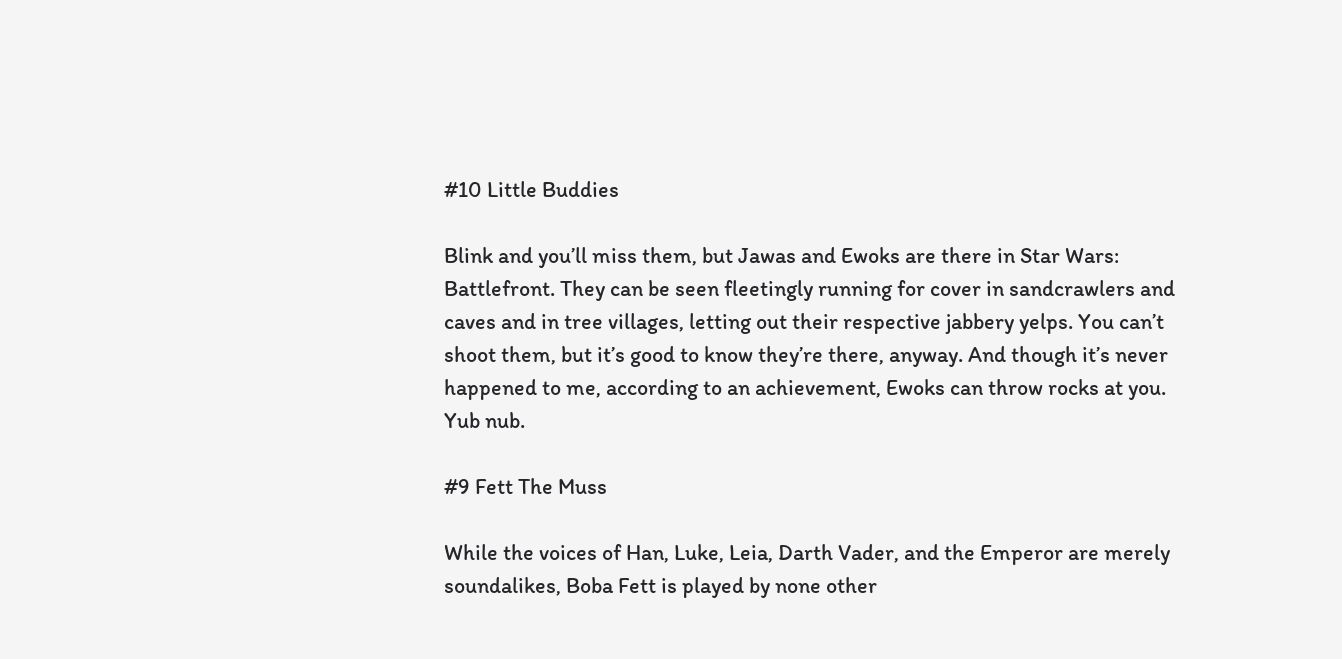#10 Little Buddies

Blink and you’ll miss them, but Jawas and Ewoks are there in Star Wars: Battlefront. They can be seen fleetingly running for cover in sandcrawlers and caves and in tree villages, letting out their respective jabbery yelps. You can’t shoot them, but it’s good to know they’re there, anyway. And though it’s never happened to me, according to an achievement, Ewoks can throw rocks at you. Yub nub.

#9 Fett The Muss

While the voices of Han, Luke, Leia, Darth Vader, and the Emperor are merely soundalikes, Boba Fett is played by none other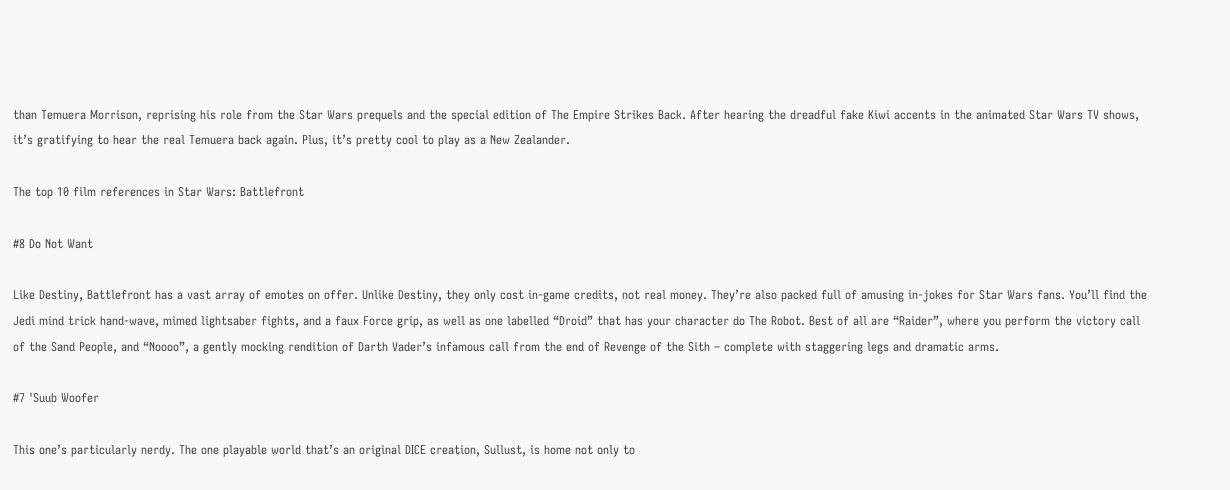than Temuera Morrison, reprising his role from the Star Wars prequels and the special edition of The Empire Strikes Back. After hearing the dreadful fake Kiwi accents in the animated Star Wars TV shows, it’s gratifying to hear the real Temuera back again. Plus, it’s pretty cool to play as a New Zealander.

The top 10 film references in Star Wars: Battlefront

#8 Do Not Want

Like Destiny, Battlefront has a vast array of emotes on offer. Unlike Destiny, they only cost in-game credits, not real money. They’re also packed full of amusing in-jokes for Star Wars fans. You’ll find the Jedi mind trick hand-wave, mimed lightsaber fights, and a faux Force grip, as well as one labelled “Droid” that has your character do The Robot. Best of all are “Raider”, where you perform the victory call of the Sand People, and “Noooo”, a gently mocking rendition of Darth Vader’s infamous call from the end of Revenge of the Sith – complete with staggering legs and dramatic arms.

#7 'Suub Woofer

This one’s particularly nerdy. The one playable world that’s an original DICE creation, Sullust, is home not only to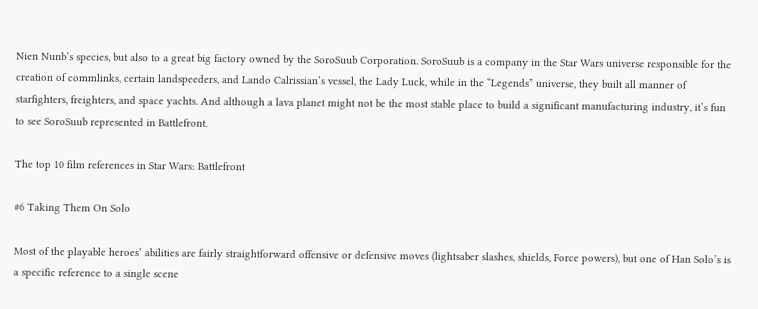Nien Nunb’s species, but also to a great big factory owned by the SoroSuub Corporation. SoroSuub is a company in the Star Wars universe responsible for the creation of commlinks, certain landspeeders, and Lando Calrissian’s vessel, the Lady Luck, while in the “Legends” universe, they built all manner of starfighters, freighters, and space yachts. And although a lava planet might not be the most stable place to build a significant manufacturing industry, it’s fun to see SoroSuub represented in Battlefront.

The top 10 film references in Star Wars: Battlefront

#6 Taking Them On Solo

Most of the playable heroes’ abilities are fairly straightforward offensive or defensive moves (lightsaber slashes, shields, Force powers), but one of Han Solo’s is a specific reference to a single scene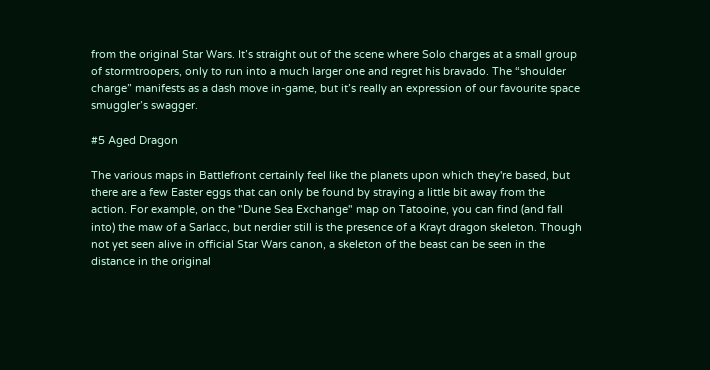from the original Star Wars. It’s straight out of the scene where Solo charges at a small group of stormtroopers, only to run into a much larger one and regret his bravado. The “shoulder charge” manifests as a dash move in-game, but it’s really an expression of our favourite space smuggler’s swagger.

#5 Aged Dragon

The various maps in Battlefront certainly feel like the planets upon which they're based, but there are a few Easter eggs that can only be found by straying a little bit away from the action. For example, on the "Dune Sea Exchange" map on Tatooine, you can find (and fall into) the maw of a Sarlacc, but nerdier still is the presence of a Krayt dragon skeleton. Though not yet seen alive in official Star Wars canon, a skeleton of the beast can be seen in the distance in the original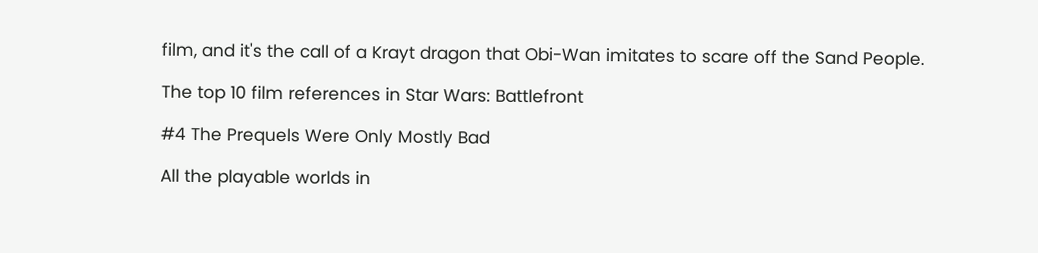film, and it's the call of a Krayt dragon that Obi-Wan imitates to scare off the Sand People.

The top 10 film references in Star Wars: Battlefront

#4 The Prequels Were Only Mostly Bad

All the playable worlds in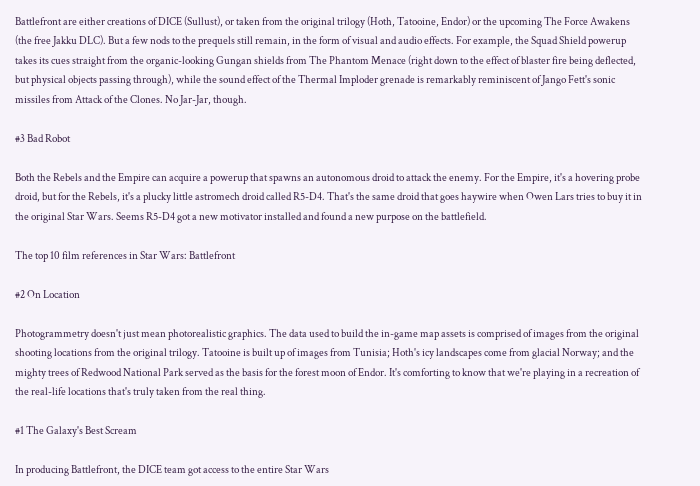Battlefront are either creations of DICE (Sullust), or taken from the original trilogy (Hoth, Tatooine, Endor) or the upcoming The Force Awakens (the free Jakku DLC). But a few nods to the prequels still remain, in the form of visual and audio effects. For example, the Squad Shield powerup takes its cues straight from the organic-looking Gungan shields from The Phantom Menace (right down to the effect of blaster fire being deflected, but physical objects passing through), while the sound effect of the Thermal Imploder grenade is remarkably reminiscent of Jango Fett's sonic missiles from Attack of the Clones. No Jar-Jar, though.

#3 Bad Robot

Both the Rebels and the Empire can acquire a powerup that spawns an autonomous droid to attack the enemy. For the Empire, it's a hovering probe droid, but for the Rebels, it's a plucky little astromech droid called R5-D4. That's the same droid that goes haywire when Owen Lars tries to buy it in the original Star Wars. Seems R5-D4 got a new motivator installed and found a new purpose on the battlefield.

The top 10 film references in Star Wars: Battlefront

#2 On Location

Photogrammetry doesn't just mean photorealistic graphics. The data used to build the in-game map assets is comprised of images from the original shooting locations from the original trilogy. Tatooine is built up of images from Tunisia; Hoth's icy landscapes come from glacial Norway; and the mighty trees of Redwood National Park served as the basis for the forest moon of Endor. It's comforting to know that we're playing in a recreation of the real-life locations that's truly taken from the real thing.

#1 The Galaxy's Best Scream

In producing Battlefront, the DICE team got access to the entire Star Wars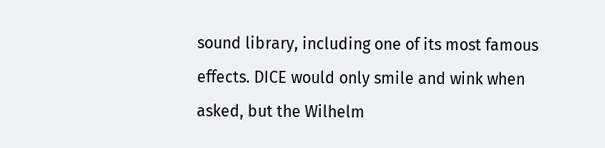sound library, including one of its most famous effects. DICE would only smile and wink when asked, but the Wilhelm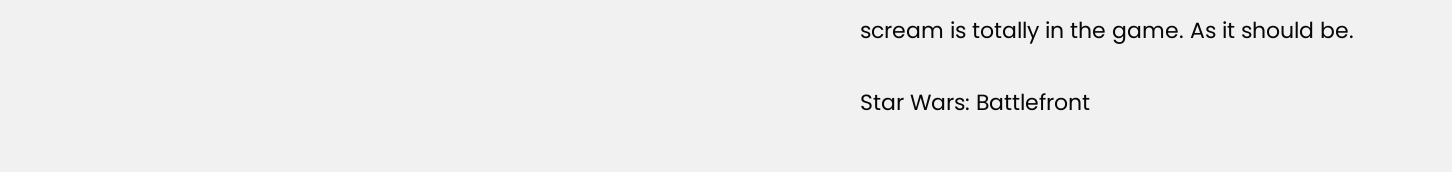scream is totally in the game. As it should be.

Star Wars: Battlefront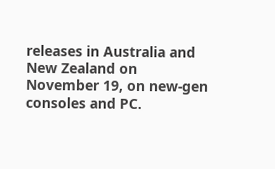releases in Australia and New Zealand on November 19, on new-gen consoles and PC.